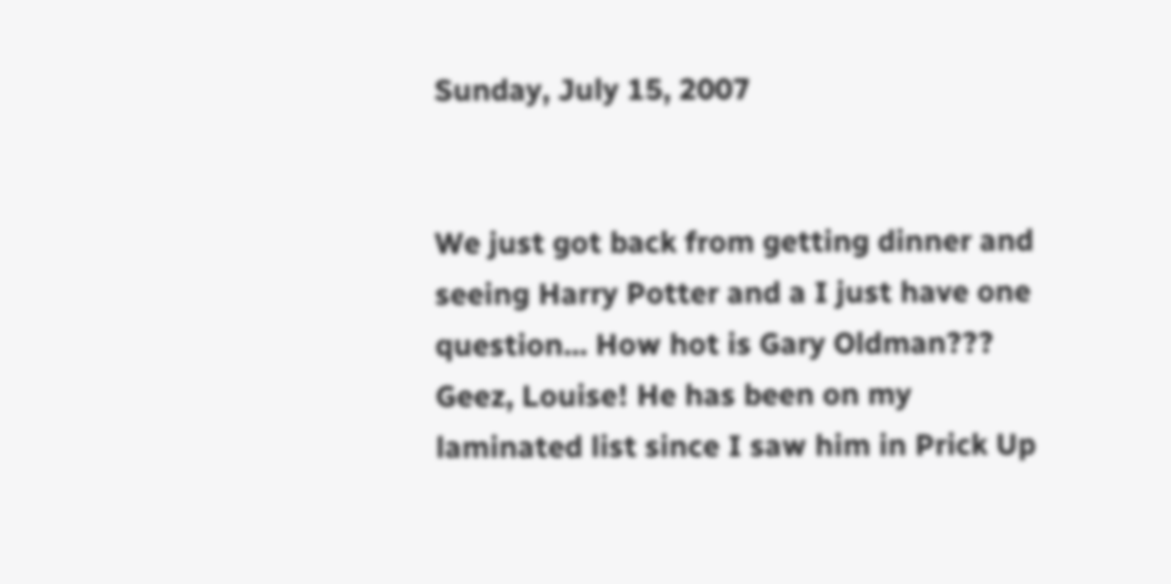Sunday, July 15, 2007


We just got back from getting dinner and seeing Harry Potter and a I just have one question... How hot is Gary Oldman??? Geez, Louise! He has been on my laminated list since I saw him in Prick Up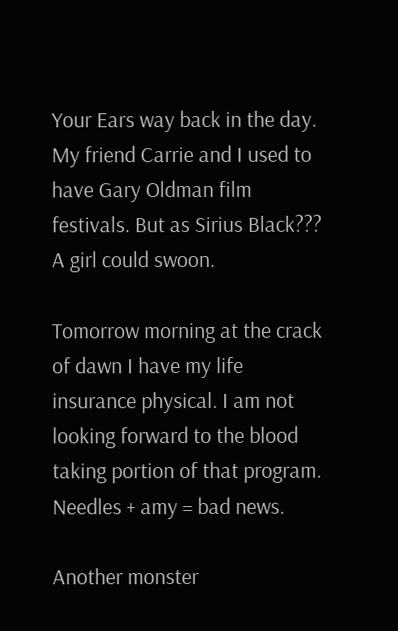Your Ears way back in the day. My friend Carrie and I used to have Gary Oldman film festivals. But as Sirius Black??? A girl could swoon.

Tomorrow morning at the crack of dawn I have my life insurance physical. I am not looking forward to the blood taking portion of that program. Needles + amy = bad news.

Another monster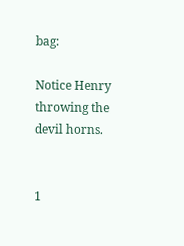bag:

Notice Henry throwing the devil horns.


1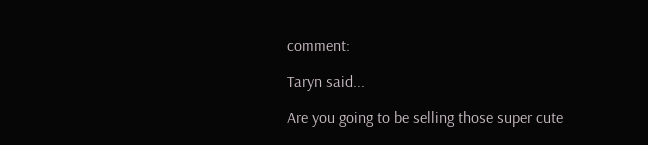comment:

Taryn said...

Are you going to be selling those super cute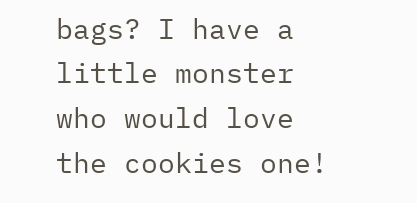bags? I have a little monster who would love the cookies one!